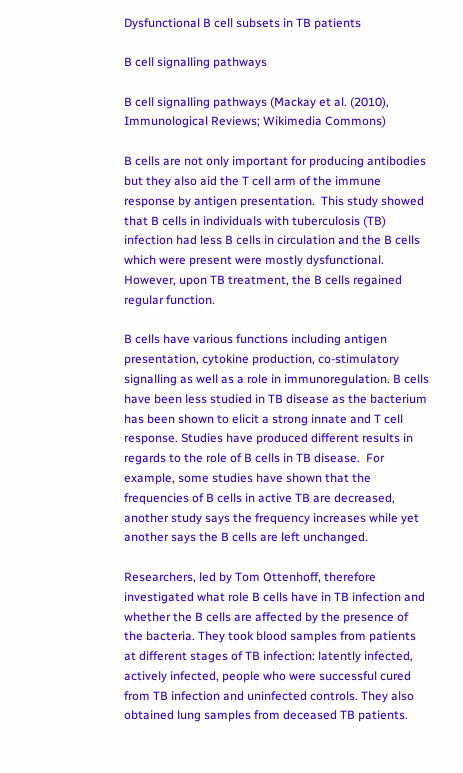Dysfunctional B cell subsets in TB patients

B cell signalling pathways

B cell signalling pathways (Mackay et al. (2010), Immunological Reviews; Wikimedia Commons)

B cells are not only important for producing antibodies but they also aid the T cell arm of the immune response by antigen presentation.  This study showed that B cells in individuals with tuberculosis (TB) infection had less B cells in circulation and the B cells which were present were mostly dysfunctional. However, upon TB treatment, the B cells regained regular function.

B cells have various functions including antigen presentation, cytokine production, co-stimulatory signalling as well as a role in immunoregulation. B cells have been less studied in TB disease as the bacterium has been shown to elicit a strong innate and T cell response. Studies have produced different results in regards to the role of B cells in TB disease.  For example, some studies have shown that the frequencies of B cells in active TB are decreased, another study says the frequency increases while yet another says the B cells are left unchanged.

Researchers, led by Tom Ottenhoff, therefore investigated what role B cells have in TB infection and whether the B cells are affected by the presence of the bacteria. They took blood samples from patients at different stages of TB infection: latently infected, actively infected, people who were successful cured from TB infection and uninfected controls. They also obtained lung samples from deceased TB patients.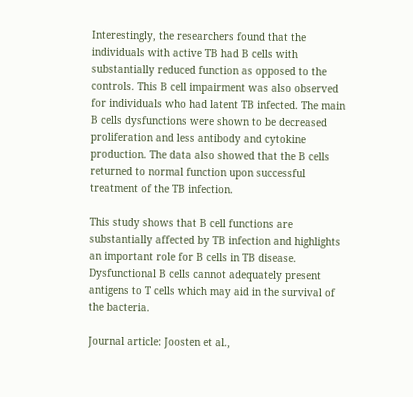Interestingly, the researchers found that the individuals with active TB had B cells with substantially reduced function as opposed to the controls. This B cell impairment was also observed for individuals who had latent TB infected. The main B cells dysfunctions were shown to be decreased proliferation and less antibody and cytokine production. The data also showed that the B cells returned to normal function upon successful treatment of the TB infection.

This study shows that B cell functions are substantially affected by TB infection and highlights an important role for B cells in TB disease. Dysfunctional B cells cannot adequately present antigens to T cells which may aid in the survival of the bacteria.

Journal article: Joosten et al.,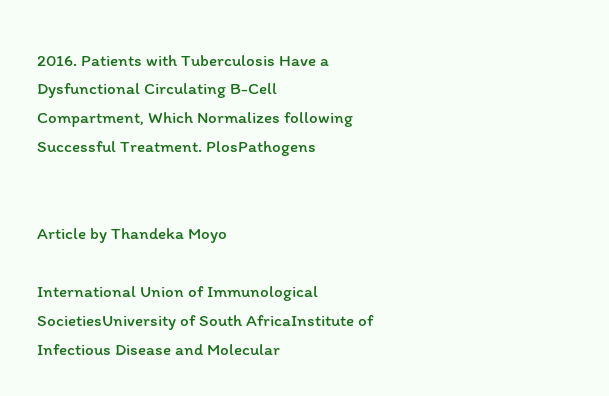2016. Patients with Tuberculosis Have a Dysfunctional Circulating B-Cell Compartment, Which Normalizes following Successful Treatment. PlosPathogens


Article by Thandeka Moyo

International Union of Immunological SocietiesUniversity of South AfricaInstitute of Infectious Disease and Molecular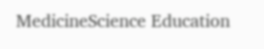MedicineScience Education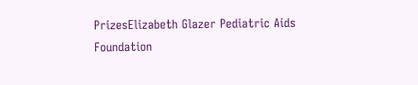PrizesElizabeth Glazer Pediatric Aids Foundation